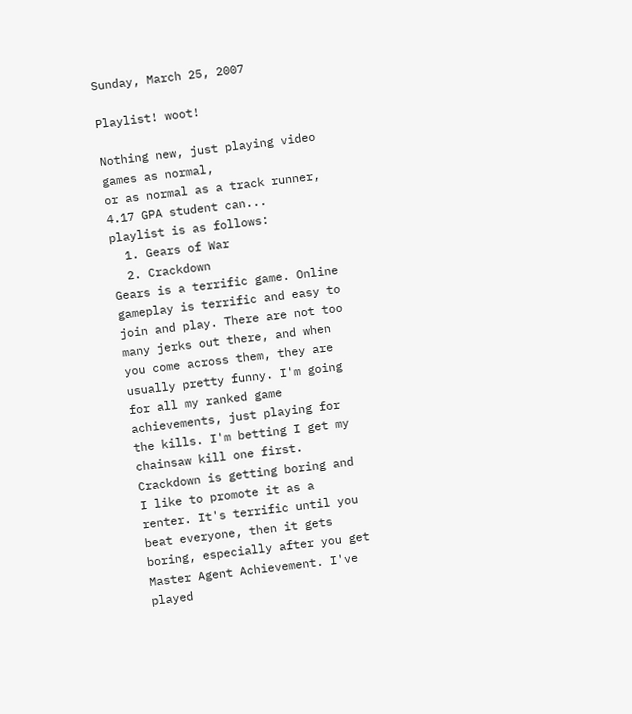Sunday, March 25, 2007

Playlist! woot!

Nothing new, just playing video games as normal,
or as normal as a track runner, 4.17 GPA student can...
playlist is as follows:
  1. Gears of War
  2. Crackdown
Gears is a terrific game. Online gameplay is terrific and easy to join and play. There are not too many jerks out there, and when you come across them, they are usually pretty funny. I'm going for all my ranked game achievements, just playing for the kills. I'm betting I get my chainsaw kill one first.
Crackdown is getting boring and I like to promote it as a renter. It's terrific until you beat everyone, then it gets boring, especially after you get Master Agent Achievement. I've played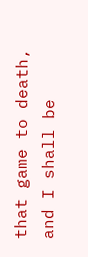that game to death, and I shall be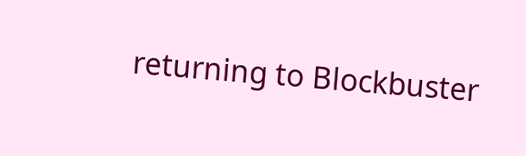returning to Blockbuster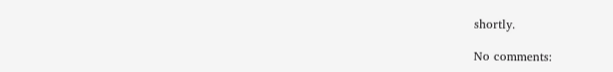shortly.

No comments: